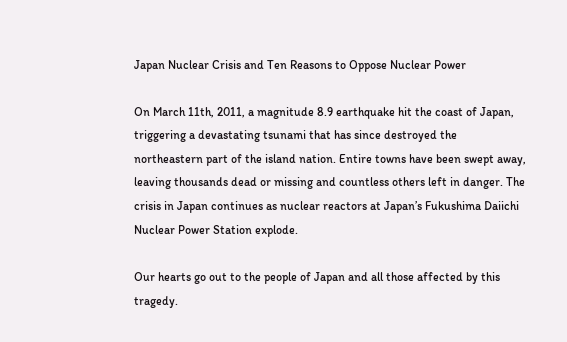Japan Nuclear Crisis and Ten Reasons to Oppose Nuclear Power

On March 11th, 2011, a magnitude 8.9 earthquake hit the coast of Japan, triggering a devastating tsunami that has since destroyed the northeastern part of the island nation. Entire towns have been swept away, leaving thousands dead or missing and countless others left in danger. The crisis in Japan continues as nuclear reactors at Japan’s Fukushima Daiichi Nuclear Power Station explode.

Our hearts go out to the people of Japan and all those affected by this tragedy.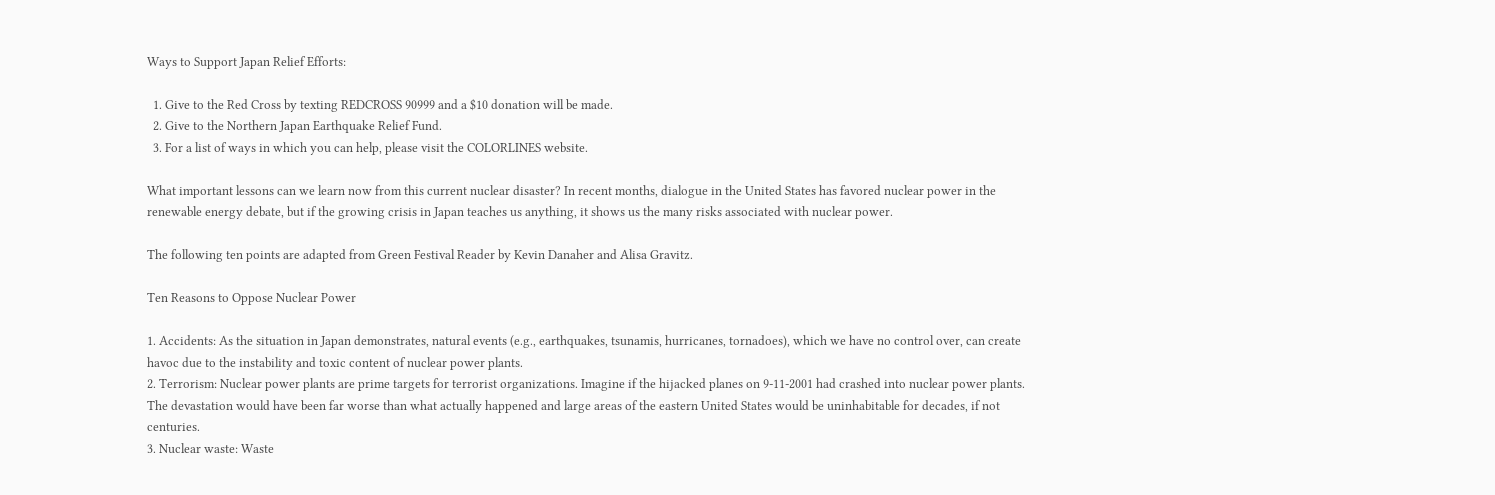Ways to Support Japan Relief Efforts:

  1. Give to the Red Cross by texting REDCROSS 90999 and a $10 donation will be made.
  2. Give to the Northern Japan Earthquake Relief Fund.
  3. For a list of ways in which you can help, please visit the COLORLINES website.

What important lessons can we learn now from this current nuclear disaster? In recent months, dialogue in the United States has favored nuclear power in the renewable energy debate, but if the growing crisis in Japan teaches us anything, it shows us the many risks associated with nuclear power.

The following ten points are adapted from Green Festival Reader by Kevin Danaher and Alisa Gravitz.

Ten Reasons to Oppose Nuclear Power

1. Accidents: As the situation in Japan demonstrates, natural events (e.g., earthquakes, tsunamis, hurricanes, tornadoes), which we have no control over, can create havoc due to the instability and toxic content of nuclear power plants.
2. Terrorism: Nuclear power plants are prime targets for terrorist organizations. Imagine if the hijacked planes on 9-11-2001 had crashed into nuclear power plants. The devastation would have been far worse than what actually happened and large areas of the eastern United States would be uninhabitable for decades, if not centuries.
3. Nuclear waste: Waste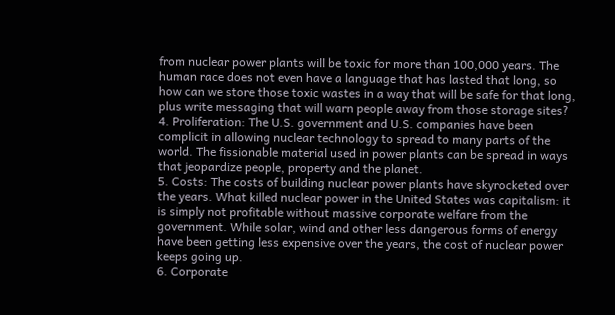from nuclear power plants will be toxic for more than 100,000 years. The human race does not even have a language that has lasted that long, so how can we store those toxic wastes in a way that will be safe for that long, plus write messaging that will warn people away from those storage sites?
4. Proliferation: The U.S. government and U.S. companies have been complicit in allowing nuclear technology to spread to many parts of the world. The fissionable material used in power plants can be spread in ways that jeopardize people, property and the planet.
5. Costs: The costs of building nuclear power plants have skyrocketed over the years. What killed nuclear power in the United States was capitalism: it is simply not profitable without massive corporate welfare from the government. While solar, wind and other less dangerous forms of energy have been getting less expensive over the years, the cost of nuclear power keeps going up.
6. Corporate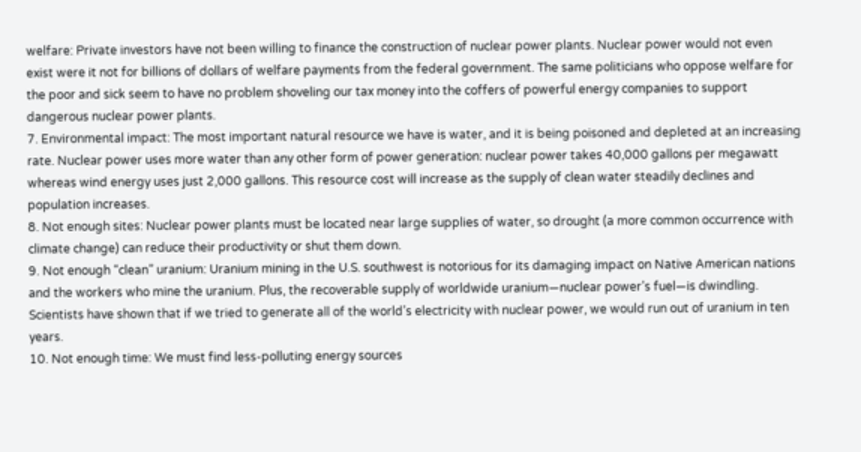welfare: Private investors have not been willing to finance the construction of nuclear power plants. Nuclear power would not even exist were it not for billions of dollars of welfare payments from the federal government. The same politicians who oppose welfare for the poor and sick seem to have no problem shoveling our tax money into the coffers of powerful energy companies to support dangerous nuclear power plants.
7. Environmental impact: The most important natural resource we have is water, and it is being poisoned and depleted at an increasing rate. Nuclear power uses more water than any other form of power generation: nuclear power takes 40,000 gallons per megawatt whereas wind energy uses just 2,000 gallons. This resource cost will increase as the supply of clean water steadily declines and population increases.
8. Not enough sites: Nuclear power plants must be located near large supplies of water, so drought (a more common occurrence with climate change) can reduce their productivity or shut them down.
9. Not enough “clean” uranium: Uranium mining in the U.S. southwest is notorious for its damaging impact on Native American nations and the workers who mine the uranium. Plus, the recoverable supply of worldwide uranium—nuclear power’s fuel—is dwindling. Scientists have shown that if we tried to generate all of the world’s electricity with nuclear power, we would run out of uranium in ten years.
10. Not enough time: We must find less-polluting energy sources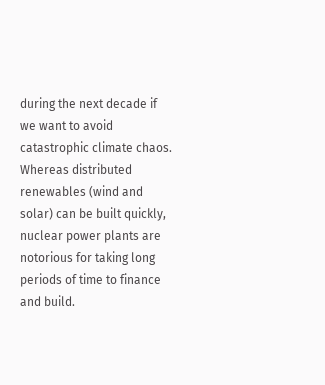during the next decade if we want to avoid catastrophic climate chaos. Whereas distributed renewables (wind and solar) can be built quickly, nuclear power plants are notorious for taking long periods of time to finance and build.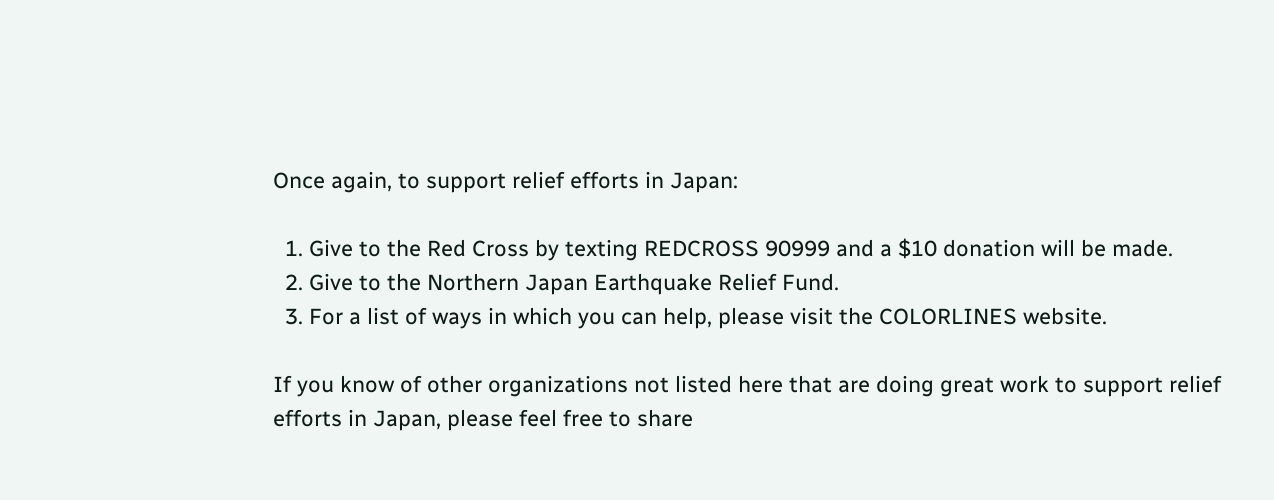Once again, to support relief efforts in Japan:

  1. Give to the Red Cross by texting REDCROSS 90999 and a $10 donation will be made.
  2. Give to the Northern Japan Earthquake Relief Fund.
  3. For a list of ways in which you can help, please visit the COLORLINES website.

If you know of other organizations not listed here that are doing great work to support relief efforts in Japan, please feel free to share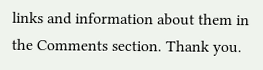links and information about them in the Comments section. Thank you.